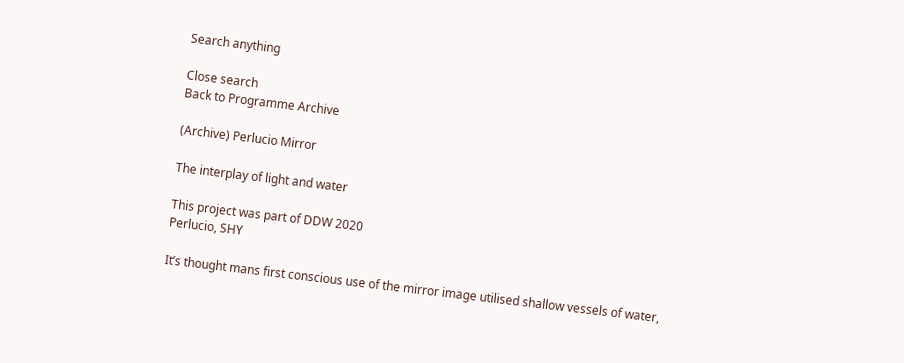Search anything

Close search
Back to Programme Archive

(Archive) Perlucio Mirror

The interplay of light and water

This project was part of DDW 2020
Perlucio, SHY

It’s thought mans first conscious use of the mirror image utilised shallow vessels of water,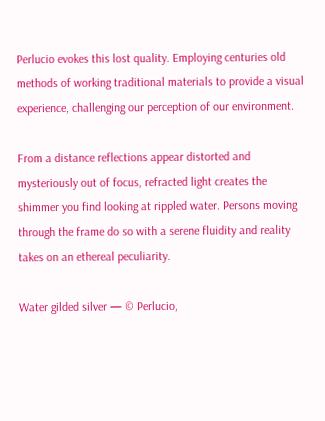Perlucio evokes this lost quality. Employing centuries old methods of working traditional materials to provide a visual experience, challenging our perception of our environment.

From a distance reflections appear distorted and mysteriously out of focus, refracted light creates the shimmer you find looking at rippled water. Persons moving through the frame do so with a serene fluidity and reality takes on an ethereal peculiarity.

Water gilded silver — © Perlucio,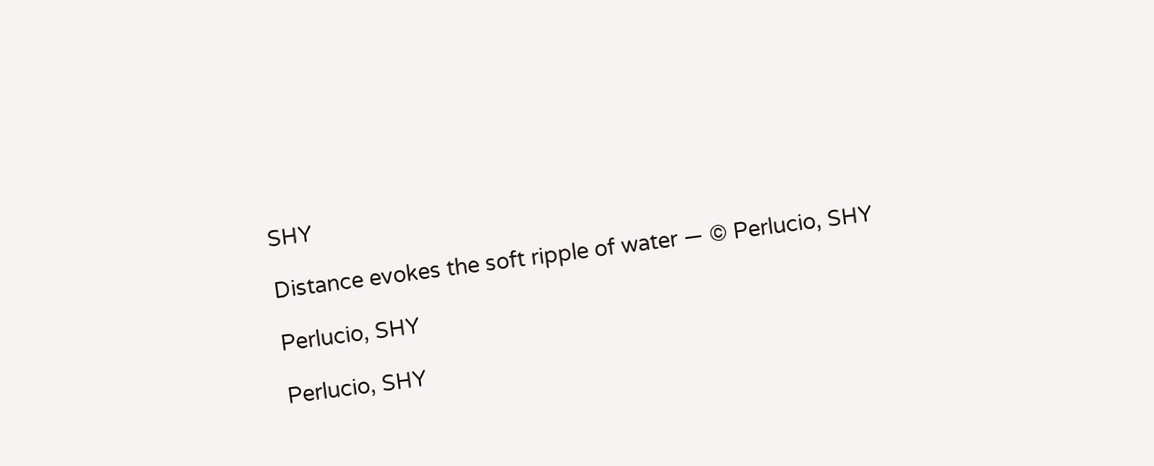SHY

Distance evokes the soft ripple of water — © Perlucio, SHY

Perlucio, SHY

Perlucio, SHY